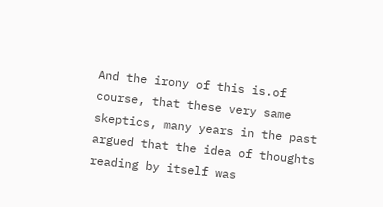And the irony of this is.of course, that these very same skeptics, many years in the past argued that the idea of thoughts reading by itself was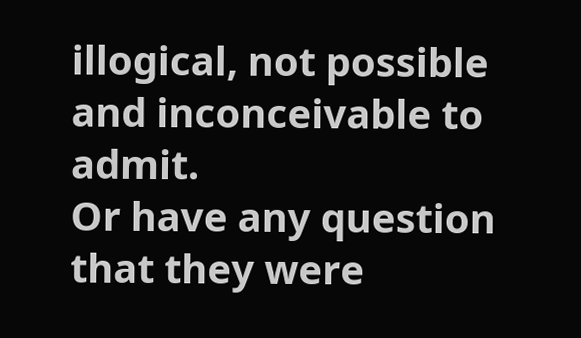illogical, not possible and inconceivable to admit.
Or have any question that they were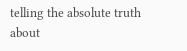telling the absolute truth about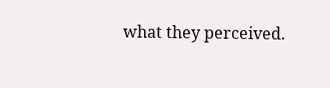what they perceived.